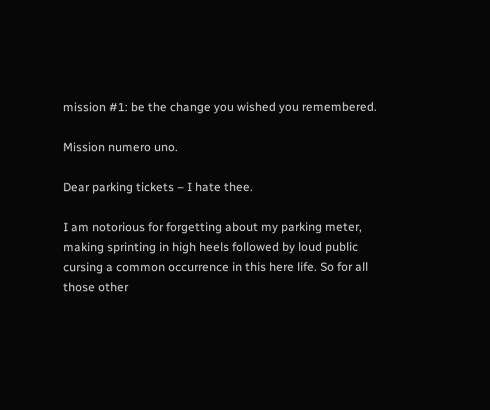mission #1: be the change you wished you remembered.

Mission numero uno.

Dear parking tickets – I hate thee.

I am notorious for forgetting about my parking meter, making sprinting in high heels followed by loud public cursing a common occurrence in this here life. So for all those other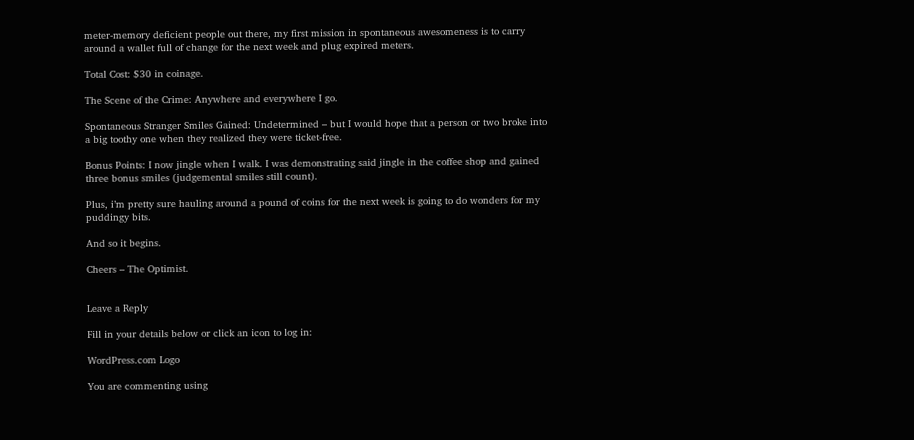meter-memory deficient people out there, my first mission in spontaneous awesomeness is to carry around a wallet full of change for the next week and plug expired meters.

Total Cost: $30 in coinage.

The Scene of the Crime: Anywhere and everywhere I go.

Spontaneous Stranger Smiles Gained: Undetermined – but I would hope that a person or two broke into a big toothy one when they realized they were ticket-free.

Bonus Points: I now jingle when I walk. I was demonstrating said jingle in the coffee shop and gained three bonus smiles (judgemental smiles still count).

Plus, i’m pretty sure hauling around a pound of coins for the next week is going to do wonders for my puddingy bits.

And so it begins.

Cheers – The Optimist.


Leave a Reply

Fill in your details below or click an icon to log in:

WordPress.com Logo

You are commenting using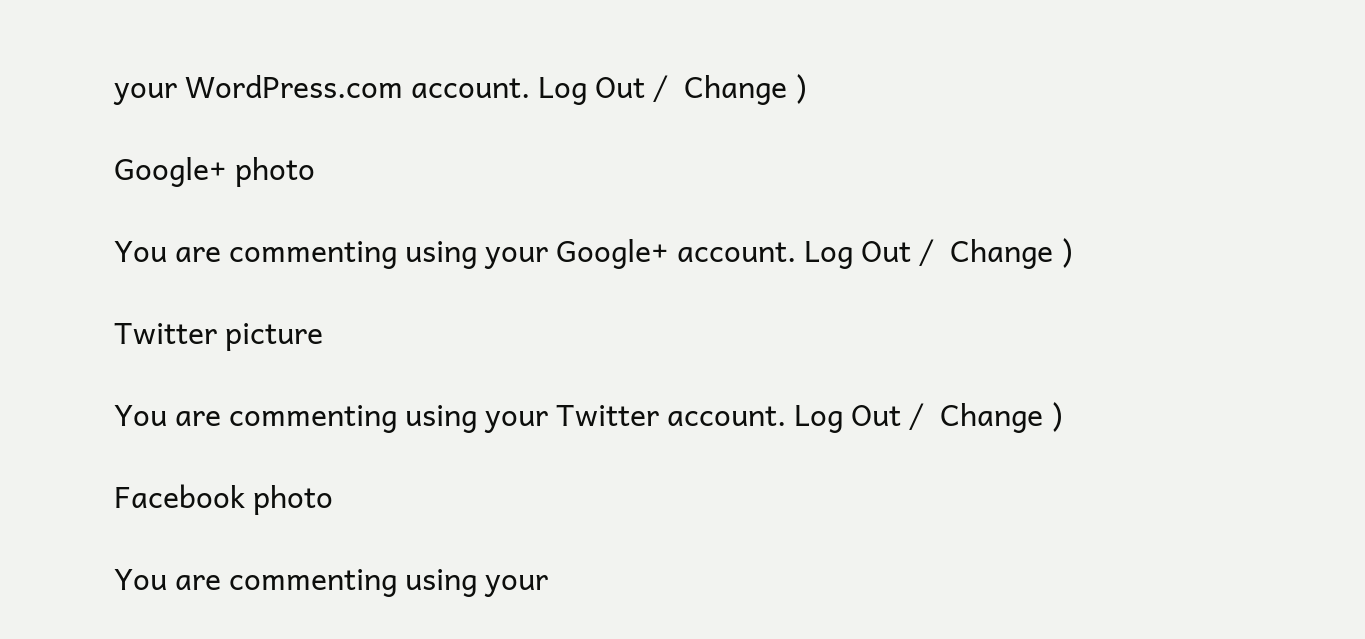your WordPress.com account. Log Out /  Change )

Google+ photo

You are commenting using your Google+ account. Log Out /  Change )

Twitter picture

You are commenting using your Twitter account. Log Out /  Change )

Facebook photo

You are commenting using your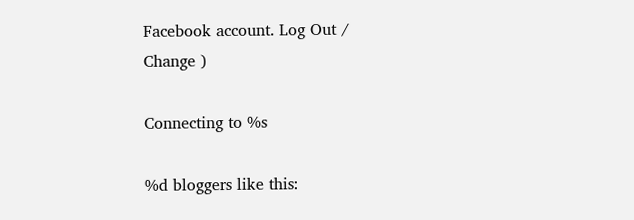Facebook account. Log Out /  Change )

Connecting to %s

%d bloggers like this: